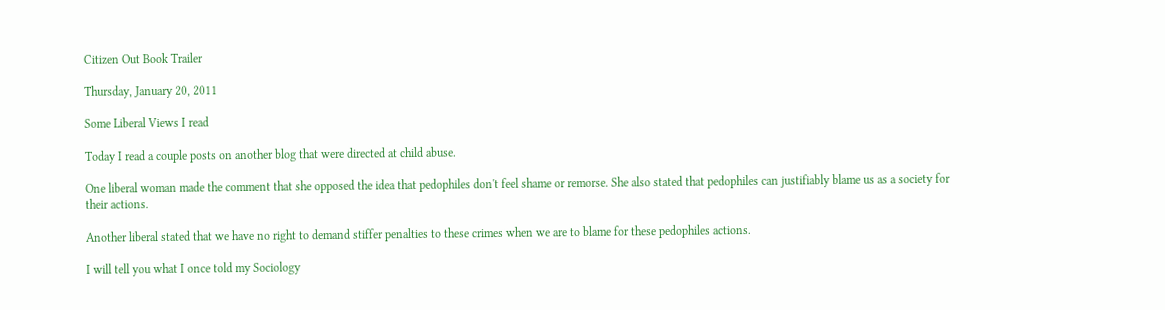Citizen Out Book Trailer

Thursday, January 20, 2011

Some Liberal Views I read

Today I read a couple posts on another blog that were directed at child abuse.

One liberal woman made the comment that she opposed the idea that pedophiles don't feel shame or remorse. She also stated that pedophiles can justifiably blame us as a society for their actions.

Another liberal stated that we have no right to demand stiffer penalties to these crimes when we are to blame for these pedophiles actions.

I will tell you what I once told my Sociology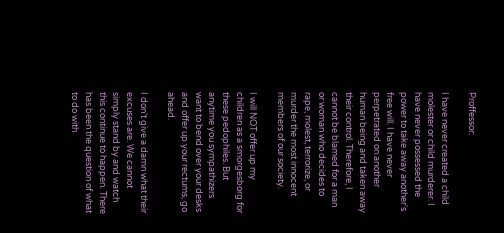Proffessor:

I have never created a child molester or child murderer. I have never possessed the power to take away another's free will. I have never perpetrated on another human being and taken away their control. Therefore, I cannot be blamed for a man or woman who decides to rape, molest, terrorize, or murder the most innocent members of our society.

I will NOT offer up my children as a smorgesborg for these pedophiles. But anytime you sympathizers want to bend over your desks and offer up your rectums, go ahead.

I don't give a damn what their excuses are. We cannot simply stand by and watch this continue to happen. There has been the question of what to do with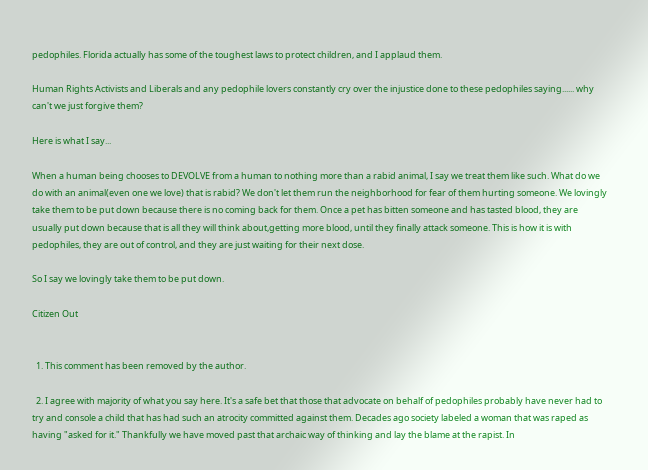pedophiles. Florida actually has some of the toughest laws to protect children, and I applaud them.

Human Rights Activists and Liberals and any pedophile lovers constantly cry over the injustice done to these pedophiles saying...... why can't we just forgive them?

Here is what I say...

When a human being chooses to DEVOLVE from a human to nothing more than a rabid animal, I say we treat them like such. What do we do with an animal(even one we love) that is rabid? We don't let them run the neighborhood for fear of them hurting someone. We lovingly take them to be put down because there is no coming back for them. Once a pet has bitten someone and has tasted blood, they are usually put down because that is all they will think about,getting more blood, until they finally attack someone. This is how it is with pedophiles, they are out of control, and they are just waiting for their next dose.

So I say we lovingly take them to be put down.

Citizen Out


  1. This comment has been removed by the author.

  2. I agree with majority of what you say here. It's a safe bet that those that advocate on behalf of pedophiles probably have never had to try and console a child that has had such an atrocity committed against them. Decades ago society labeled a woman that was raped as having "asked for it." Thankfully we have moved past that archaic way of thinking and lay the blame at the rapist. In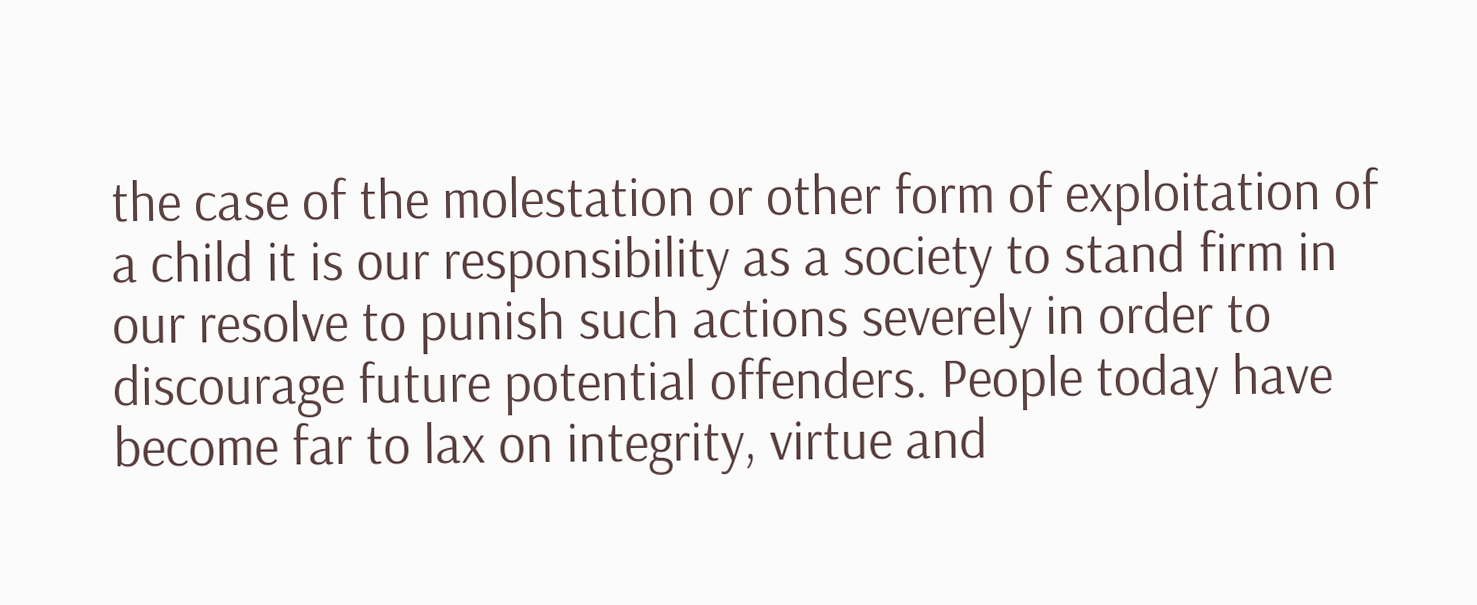the case of the molestation or other form of exploitation of a child it is our responsibility as a society to stand firm in our resolve to punish such actions severely in order to discourage future potential offenders. People today have become far to lax on integrity, virtue and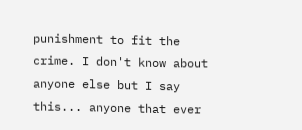punishment to fit the crime. I don't know about anyone else but I say this... anyone that ever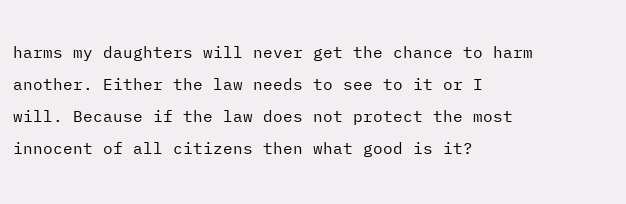harms my daughters will never get the chance to harm another. Either the law needs to see to it or I will. Because if the law does not protect the most innocent of all citizens then what good is it?